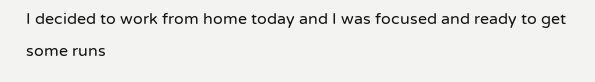I decided to work from home today and I was focused and ready to get some runs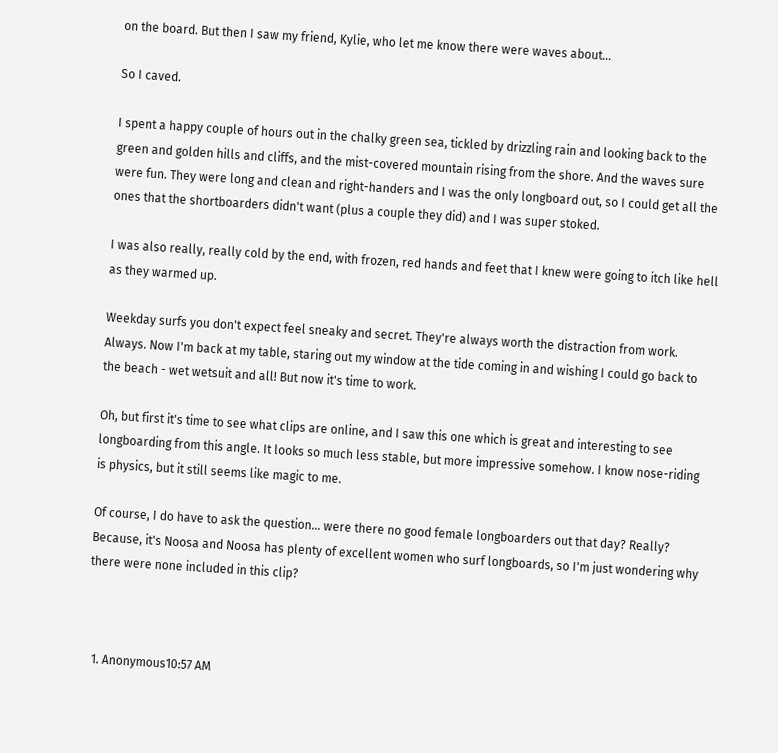on the board. But then I saw my friend, Kylie, who let me know there were waves about...

So I caved.

I spent a happy couple of hours out in the chalky green sea, tickled by drizzling rain and looking back to the green and golden hills and cliffs, and the mist-covered mountain rising from the shore. And the waves sure were fun. They were long and clean and right-handers and I was the only longboard out, so I could get all the ones that the shortboarders didn't want (plus a couple they did) and I was super stoked.

I was also really, really cold by the end, with frozen, red hands and feet that I knew were going to itch like hell as they warmed up.

Weekday surfs you don't expect feel sneaky and secret. They're always worth the distraction from work. Always. Now I'm back at my table, staring out my window at the tide coming in and wishing I could go back to the beach - wet wetsuit and all! But now it's time to work.

Oh, but first it's time to see what clips are online, and I saw this one which is great and interesting to see longboarding from this angle. It looks so much less stable, but more impressive somehow. I know nose-riding is physics, but it still seems like magic to me.

Of course, I do have to ask the question... were there no good female longboarders out that day? Really? Because, it's Noosa and Noosa has plenty of excellent women who surf longboards, so I'm just wondering why there were none included in this clip?



  1. Anonymous10:57 AM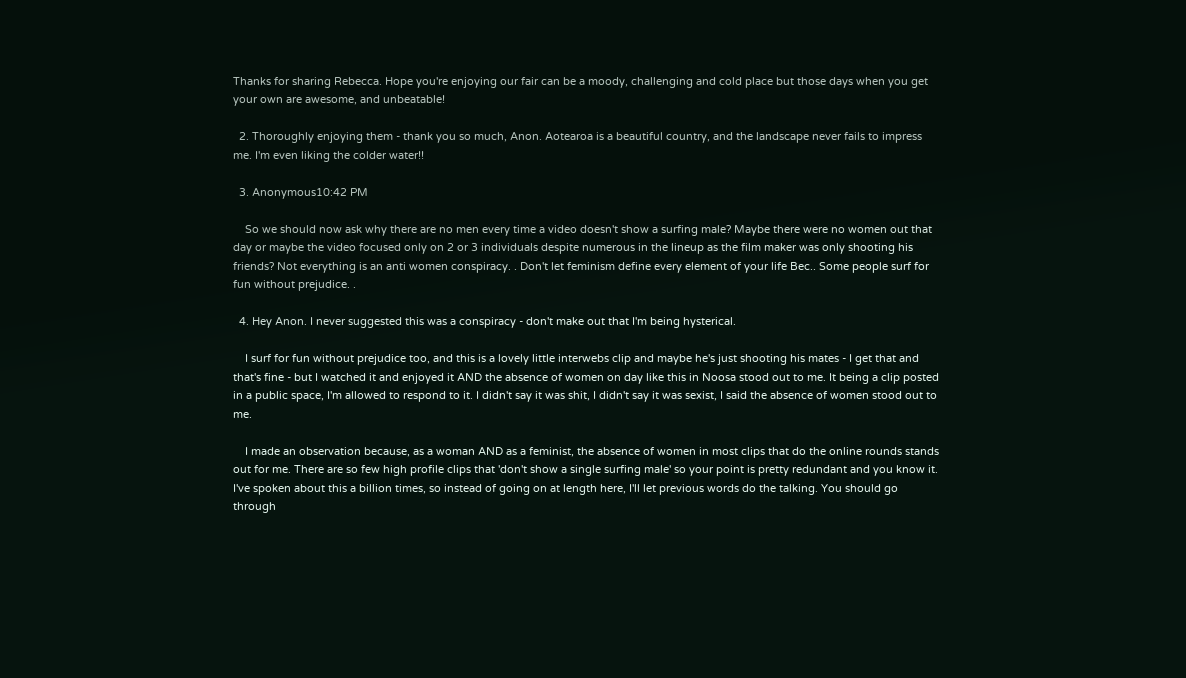Thanks for sharing Rebecca. Hope you're enjoying our fair can be a moody, challenging and cold place but those days when you get your own are awesome, and unbeatable!

  2. Thoroughly enjoying them - thank you so much, Anon. Aotearoa is a beautiful country, and the landscape never fails to impress me. I'm even liking the colder water!!

  3. Anonymous10:42 PM

    So we should now ask why there are no men every time a video doesn't show a surfing male? Maybe there were no women out that day or maybe the video focused only on 2 or 3 individuals despite numerous in the lineup as the film maker was only shooting his friends? Not everything is an anti women conspiracy. . Don't let feminism define every element of your life Bec.. Some people surf for fun without prejudice. .

  4. Hey Anon. I never suggested this was a conspiracy - don't make out that I'm being hysterical.

    I surf for fun without prejudice too, and this is a lovely little interwebs clip and maybe he's just shooting his mates - I get that and that's fine - but I watched it and enjoyed it AND the absence of women on day like this in Noosa stood out to me. It being a clip posted in a public space, I'm allowed to respond to it. I didn't say it was shit, I didn't say it was sexist, I said the absence of women stood out to me.

    I made an observation because, as a woman AND as a feminist, the absence of women in most clips that do the online rounds stands out for me. There are so few high profile clips that 'don't show a single surfing male' so your point is pretty redundant and you know it. I've spoken about this a billion times, so instead of going on at length here, I'll let previous words do the talking. You should go through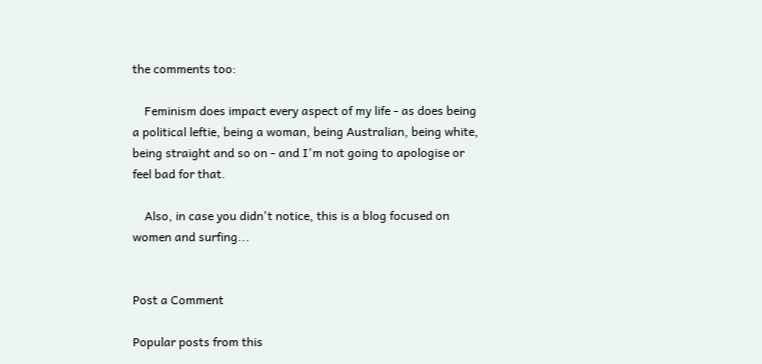the comments too:

    Feminism does impact every aspect of my life - as does being a political leftie, being a woman, being Australian, being white, being straight and so on - and I'm not going to apologise or feel bad for that.

    Also, in case you didn't notice, this is a blog focused on women and surfing...


Post a Comment

Popular posts from this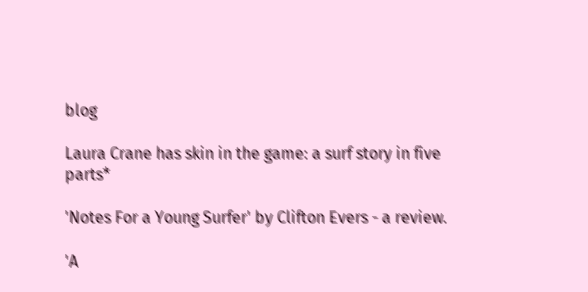blog

Laura Crane has skin in the game: a surf story in five parts*

'Notes For a Young Surfer' by Clifton Evers - a review.

'A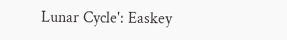Lunar Cycle': Easkey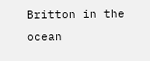Britton in the ocean